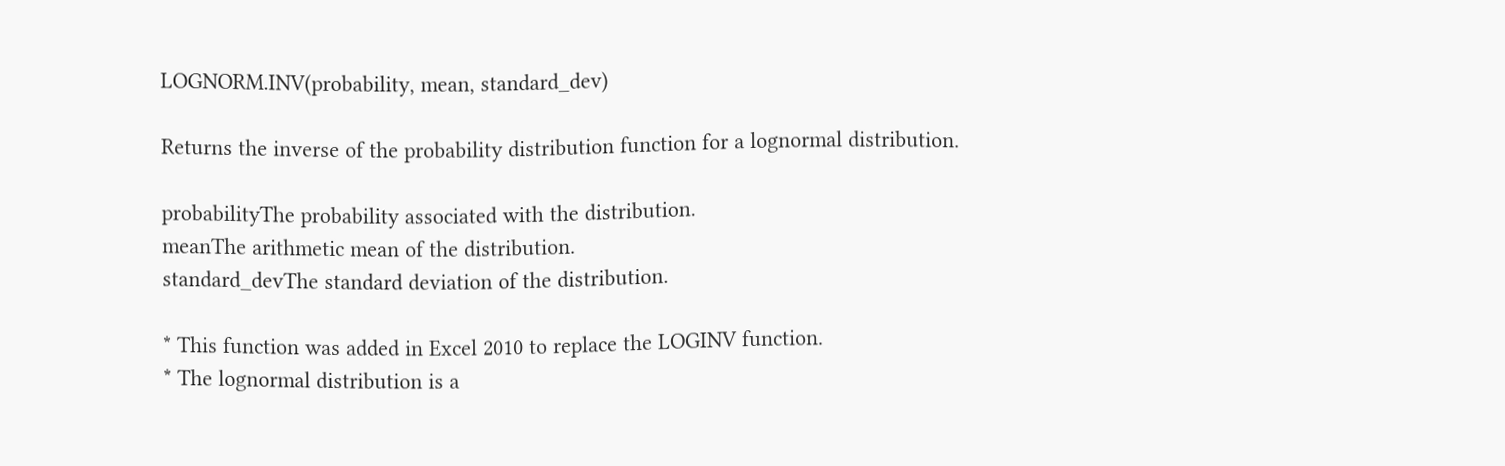LOGNORM.INV(probability, mean, standard_dev)

Returns the inverse of the probability distribution function for a lognormal distribution.

probabilityThe probability associated with the distribution.
meanThe arithmetic mean of the distribution.
standard_devThe standard deviation of the distribution.

* This function was added in Excel 2010 to replace the LOGINV function.
* The lognormal distribution is a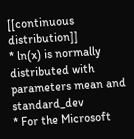[[continuous distribution]]
* ln(x) is normally distributed with parameters mean and standard_dev
* For the Microsoft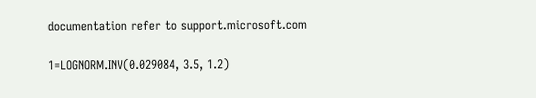documentation refer to support.microsoft.com

1=LOGNORM.INV(0.029084, 3.5, 1.2)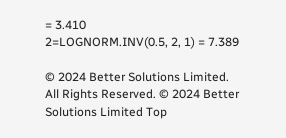= 3.410
2=LOGNORM.INV(0.5, 2, 1) = 7.389

© 2024 Better Solutions Limited. All Rights Reserved. © 2024 Better Solutions Limited Top